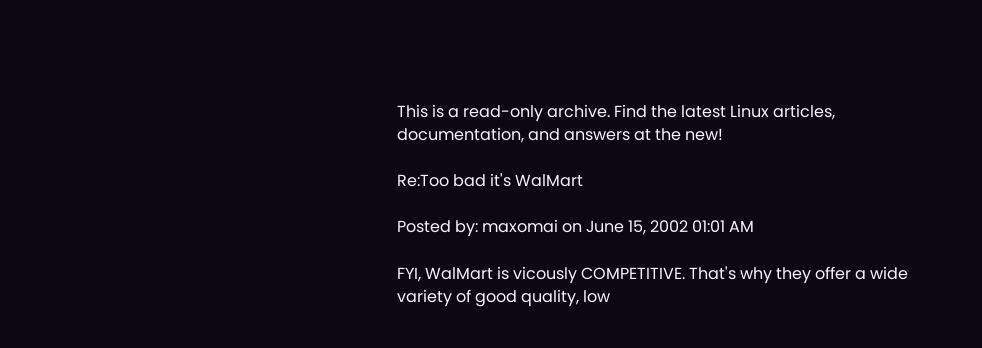This is a read-only archive. Find the latest Linux articles, documentation, and answers at the new!

Re:Too bad it's WalMart

Posted by: maxomai on June 15, 2002 01:01 AM

FYI, WalMart is vicously COMPETITIVE. That's why they offer a wide variety of good quality, low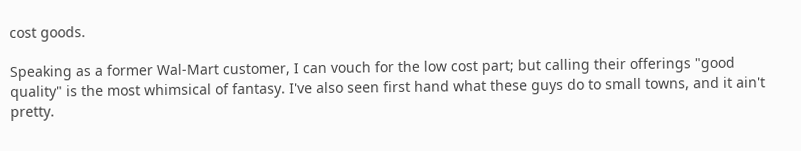cost goods.

Speaking as a former Wal-Mart customer, I can vouch for the low cost part; but calling their offerings "good quality" is the most whimsical of fantasy. I've also seen first hand what these guys do to small towns, and it ain't pretty.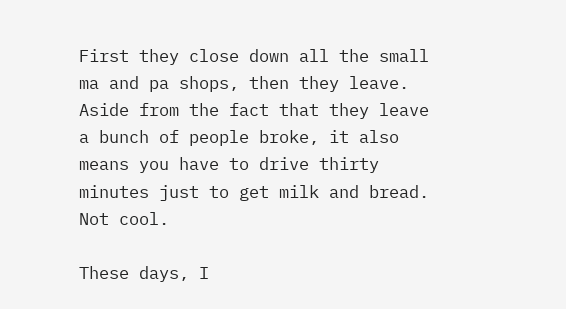First they close down all the small ma and pa shops, then they leave. Aside from the fact that they leave a bunch of people broke, it also means you have to drive thirty minutes just to get milk and bread. Not cool.

These days, I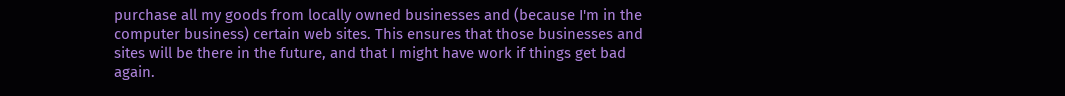purchase all my goods from locally owned businesses and (because I'm in the computer business) certain web sites. This ensures that those businesses and sites will be there in the future, and that I might have work if things get bad again.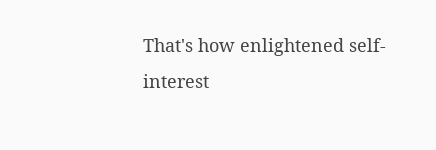That's how enlightened self-interest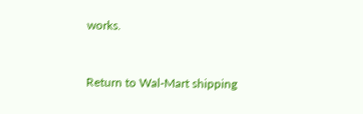works.


Return to Wal-Mart shipping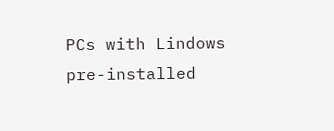PCs with Lindows pre-installed